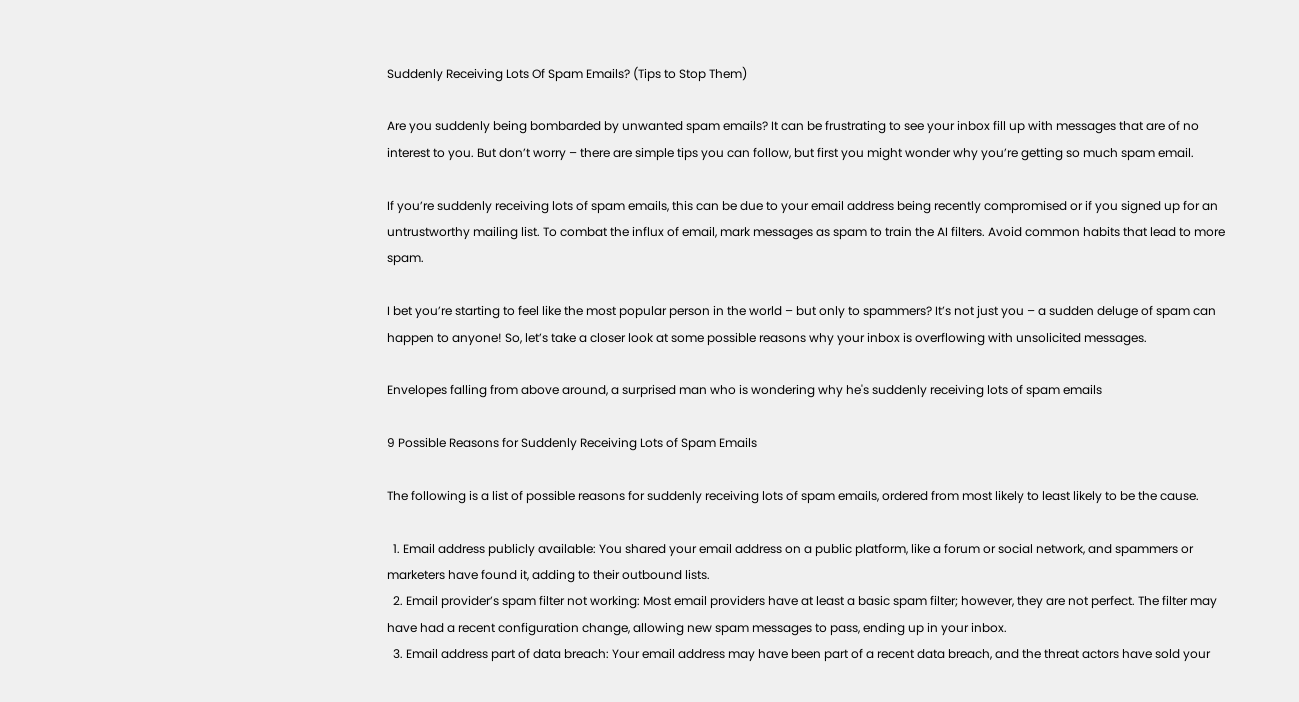Suddenly Receiving Lots Of Spam Emails? (Tips to Stop Them)

Are you suddenly being bombarded by unwanted spam emails? It can be frustrating to see your inbox fill up with messages that are of no interest to you. But don’t worry – there are simple tips you can follow, but first you might wonder why you’re getting so much spam email.

If you’re suddenly receiving lots of spam emails, this can be due to your email address being recently compromised or if you signed up for an untrustworthy mailing list. To combat the influx of email, mark messages as spam to train the AI filters. Avoid common habits that lead to more spam.

I bet you’re starting to feel like the most popular person in the world – but only to spammers? It’s not just you – a sudden deluge of spam can happen to anyone! So, let’s take a closer look at some possible reasons why your inbox is overflowing with unsolicited messages.

Envelopes falling from above around, a surprised man who is wondering why he's suddenly receiving lots of spam emails

9 Possible Reasons for Suddenly Receiving Lots of Spam Emails

The following is a list of possible reasons for suddenly receiving lots of spam emails, ordered from most likely to least likely to be the cause.

  1. Email address publicly available: You shared your email address on a public platform, like a forum or social network, and spammers or marketers have found it, adding to their outbound lists.
  2. Email provider’s spam filter not working: Most email providers have at least a basic spam filter; however, they are not perfect. The filter may have had a recent configuration change, allowing new spam messages to pass, ending up in your inbox.
  3. Email address part of data breach: Your email address may have been part of a recent data breach, and the threat actors have sold your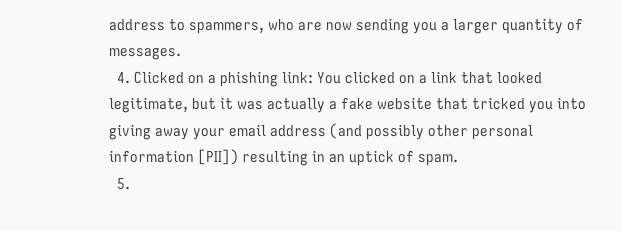address to spammers, who are now sending you a larger quantity of messages.
  4. Clicked on a phishing link: You clicked on a link that looked legitimate, but it was actually a fake website that tricked you into giving away your email address (and possibly other personal information [PII]) resulting in an uptick of spam.
  5.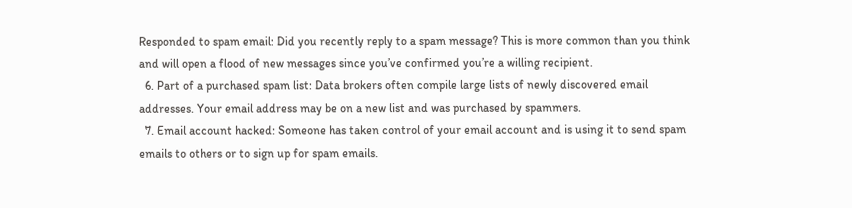Responded to spam email: Did you recently reply to a spam message? This is more common than you think and will open a flood of new messages since you’ve confirmed you’re a willing recipient.
  6. Part of a purchased spam list: Data brokers often compile large lists of newly discovered email addresses. Your email address may be on a new list and was purchased by spammers.
  7. Email account hacked: Someone has taken control of your email account and is using it to send spam emails to others or to sign up for spam emails.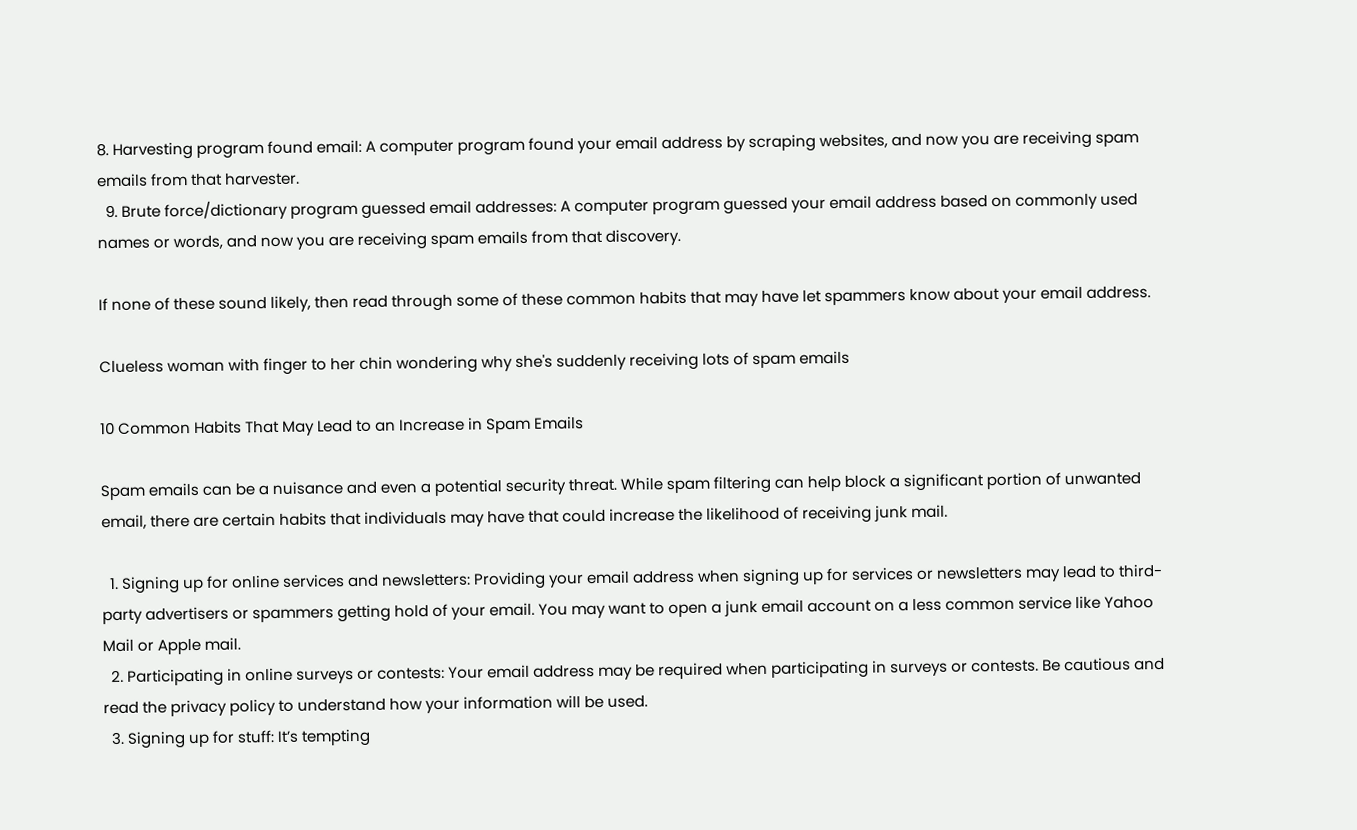8. Harvesting program found email: A computer program found your email address by scraping websites, and now you are receiving spam emails from that harvester.
  9. Brute force/dictionary program guessed email addresses: A computer program guessed your email address based on commonly used names or words, and now you are receiving spam emails from that discovery.

If none of these sound likely, then read through some of these common habits that may have let spammers know about your email address.

Clueless woman with finger to her chin wondering why she's suddenly receiving lots of spam emails

10 Common Habits That May Lead to an Increase in Spam Emails

Spam emails can be a nuisance and even a potential security threat. While spam filtering can help block a significant portion of unwanted email, there are certain habits that individuals may have that could increase the likelihood of receiving junk mail.

  1. Signing up for online services and newsletters: Providing your email address when signing up for services or newsletters may lead to third-party advertisers or spammers getting hold of your email. You may want to open a junk email account on a less common service like Yahoo Mail or Apple mail.
  2. Participating in online surveys or contests: Your email address may be required when participating in surveys or contests. Be cautious and read the privacy policy to understand how your information will be used.
  3. Signing up for stuff: It’s tempting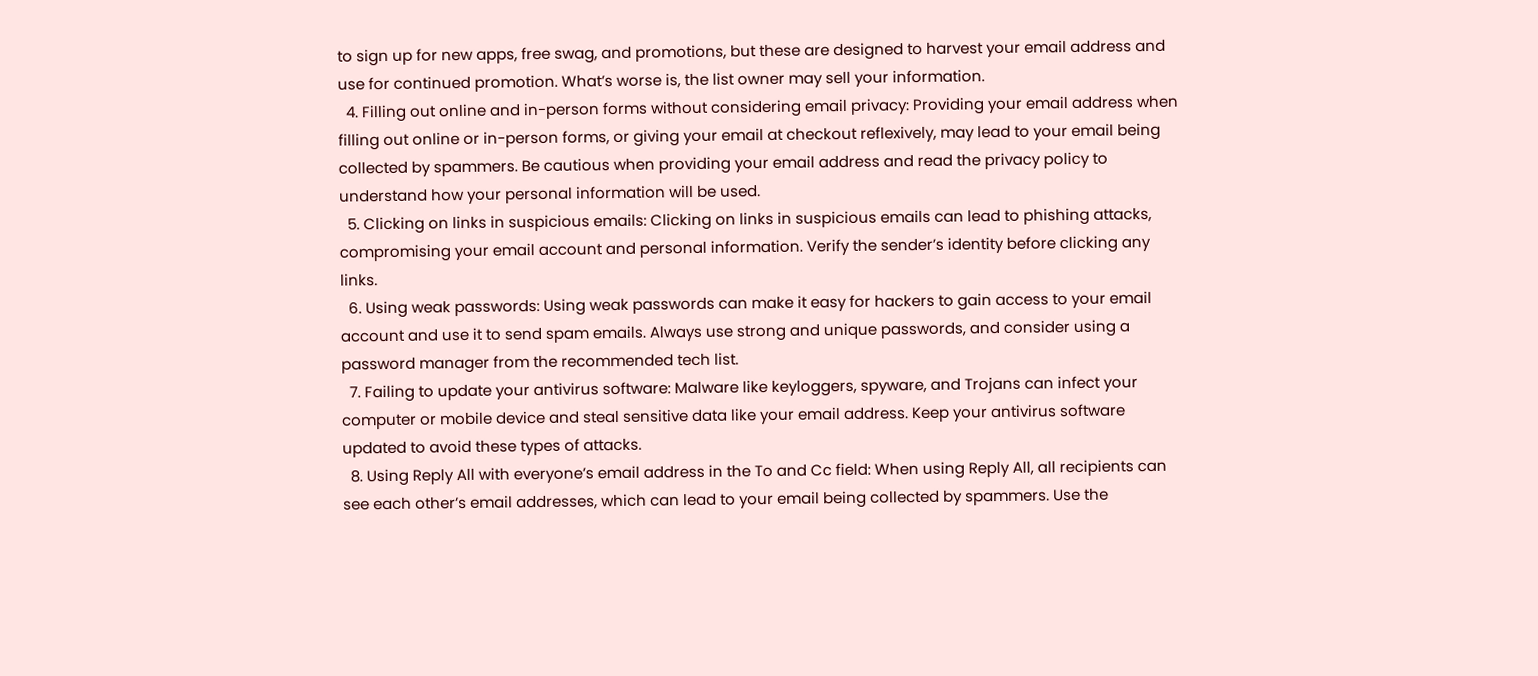to sign up for new apps, free swag, and promotions, but these are designed to harvest your email address and use for continued promotion. What’s worse is, the list owner may sell your information.
  4. Filling out online and in-person forms without considering email privacy: Providing your email address when filling out online or in-person forms, or giving your email at checkout reflexively, may lead to your email being collected by spammers. Be cautious when providing your email address and read the privacy policy to understand how your personal information will be used.
  5. Clicking on links in suspicious emails: Clicking on links in suspicious emails can lead to phishing attacks, compromising your email account and personal information. Verify the sender’s identity before clicking any links.
  6. Using weak passwords: Using weak passwords can make it easy for hackers to gain access to your email account and use it to send spam emails. Always use strong and unique passwords, and consider using a password manager from the recommended tech list.
  7. Failing to update your antivirus software: Malware like keyloggers, spyware, and Trojans can infect your computer or mobile device and steal sensitive data like your email address. Keep your antivirus software updated to avoid these types of attacks.
  8. Using Reply All with everyone’s email address in the To and Cc field: When using Reply All, all recipients can see each other’s email addresses, which can lead to your email being collected by spammers. Use the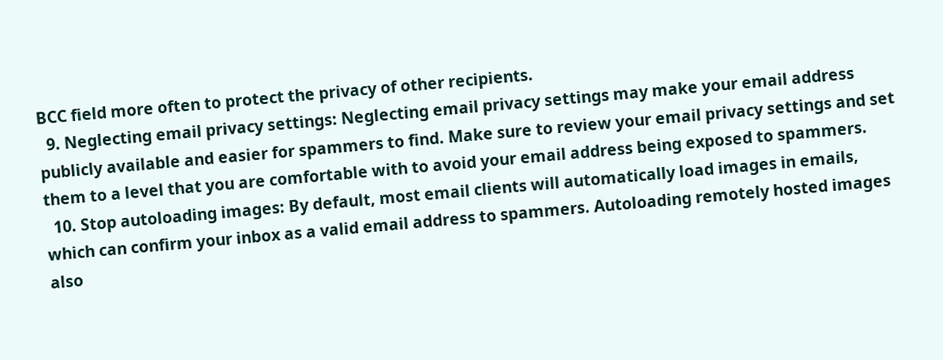BCC field more often to protect the privacy of other recipients.
  9. Neglecting email privacy settings: Neglecting email privacy settings may make your email address publicly available and easier for spammers to find. Make sure to review your email privacy settings and set them to a level that you are comfortable with to avoid your email address being exposed to spammers.
  10. Stop autoloading images: By default, most email clients will automatically load images in emails, which can confirm your inbox as a valid email address to spammers. Autoloading remotely hosted images also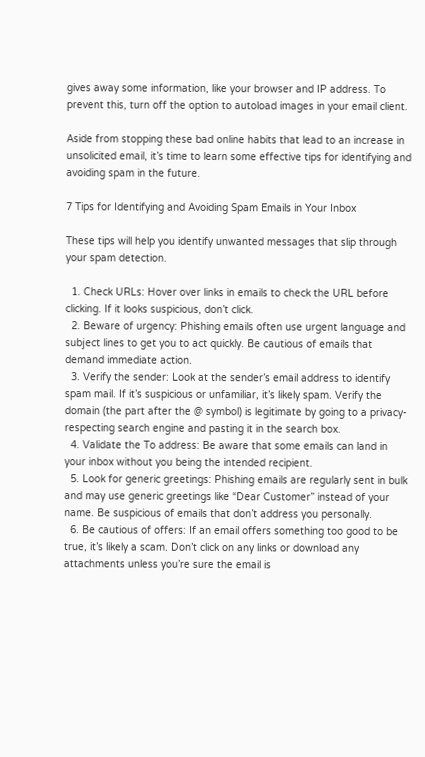gives away some information, like your browser and IP address. To prevent this, turn off the option to autoload images in your email client.

Aside from stopping these bad online habits that lead to an increase in unsolicited email, it’s time to learn some effective tips for identifying and avoiding spam in the future.

7 Tips for Identifying and Avoiding Spam Emails in Your Inbox

These tips will help you identify unwanted messages that slip through your spam detection.

  1. Check URLs: Hover over links in emails to check the URL before clicking. If it looks suspicious, don’t click.
  2. Beware of urgency: Phishing emails often use urgent language and subject lines to get you to act quickly. Be cautious of emails that demand immediate action.
  3. Verify the sender: Look at the sender’s email address to identify spam mail. If it’s suspicious or unfamiliar, it’s likely spam. Verify the domain (the part after the @ symbol) is legitimate by going to a privacy-respecting search engine and pasting it in the search box.
  4. Validate the To address: Be aware that some emails can land in your inbox without you being the intended recipient.
  5. Look for generic greetings: Phishing emails are regularly sent in bulk and may use generic greetings like “Dear Customer” instead of your name. Be suspicious of emails that don’t address you personally.
  6. Be cautious of offers: If an email offers something too good to be true, it’s likely a scam. Don’t click on any links or download any attachments unless you’re sure the email is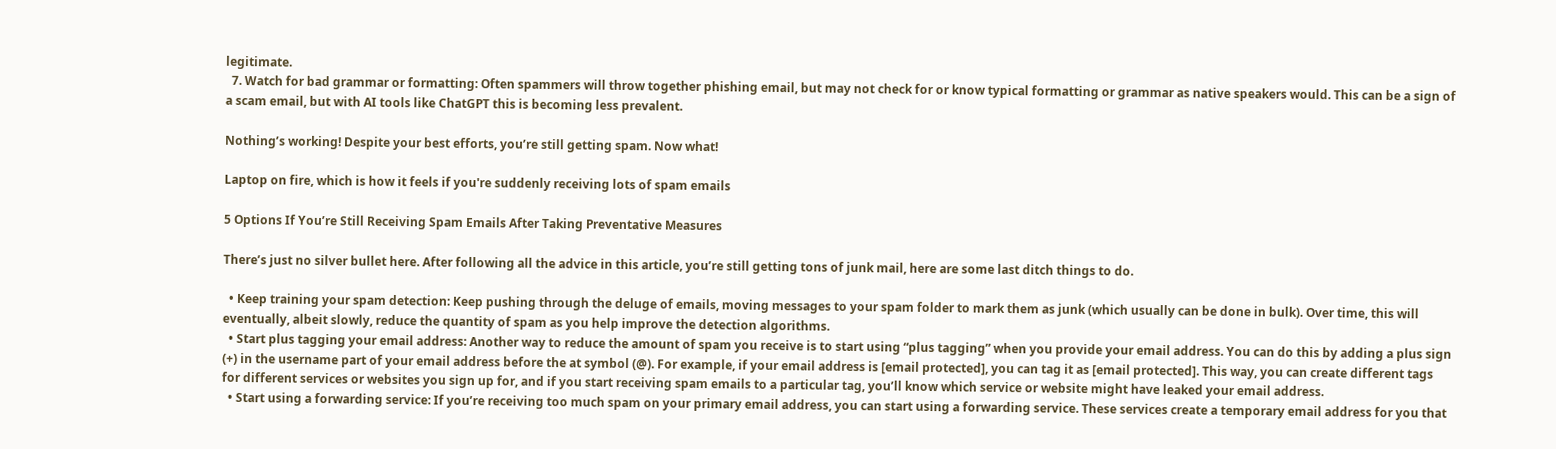legitimate.
  7. Watch for bad grammar or formatting: Often spammers will throw together phishing email, but may not check for or know typical formatting or grammar as native speakers would. This can be a sign of a scam email, but with AI tools like ChatGPT this is becoming less prevalent.

Nothing’s working! Despite your best efforts, you’re still getting spam. Now what!

Laptop on fire, which is how it feels if you're suddenly receiving lots of spam emails

5 Options If You’re Still Receiving Spam Emails After Taking Preventative Measures

There’s just no silver bullet here. After following all the advice in this article, you’re still getting tons of junk mail, here are some last ditch things to do.

  • Keep training your spam detection: Keep pushing through the deluge of emails, moving messages to your spam folder to mark them as junk (which usually can be done in bulk). Over time, this will eventually, albeit slowly, reduce the quantity of spam as you help improve the detection algorithms.
  • Start plus tagging your email address: Another way to reduce the amount of spam you receive is to start using “plus tagging” when you provide your email address. You can do this by adding a plus sign (+) in the username part of your email address before the at symbol (@). For example, if your email address is [email protected], you can tag it as [email protected]. This way, you can create different tags for different services or websites you sign up for, and if you start receiving spam emails to a particular tag, you’ll know which service or website might have leaked your email address.
  • Start using a forwarding service: If you’re receiving too much spam on your primary email address, you can start using a forwarding service. These services create a temporary email address for you that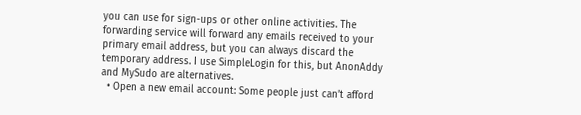you can use for sign-ups or other online activities. The forwarding service will forward any emails received to your primary email address, but you can always discard the temporary address. I use SimpleLogin for this, but AnonAddy and MySudo are alternatives.
  • Open a new email account: Some people just can’t afford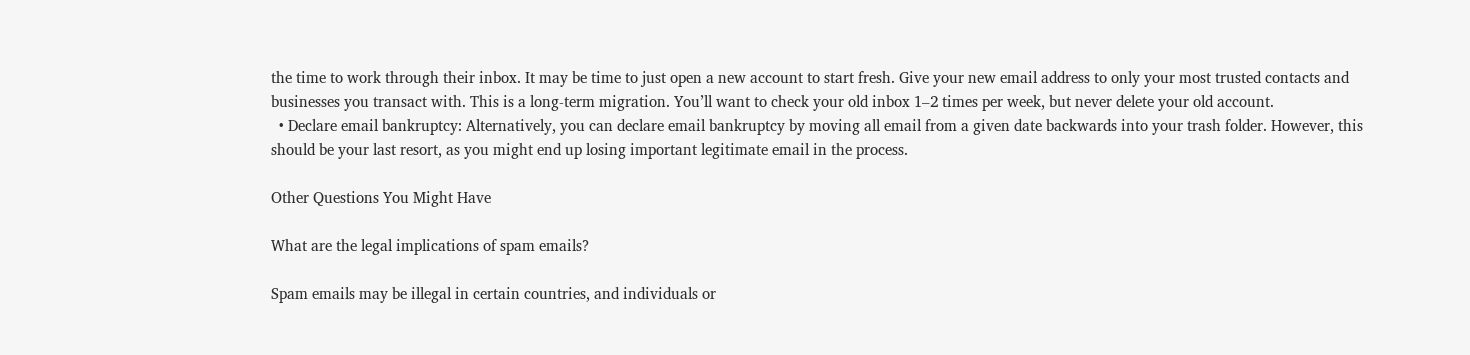the time to work through their inbox. It may be time to just open a new account to start fresh. Give your new email address to only your most trusted contacts and businesses you transact with. This is a long-term migration. You’ll want to check your old inbox 1–2 times per week, but never delete your old account.
  • Declare email bankruptcy: Alternatively, you can declare email bankruptcy by moving all email from a given date backwards into your trash folder. However, this should be your last resort, as you might end up losing important legitimate email in the process.

Other Questions You Might Have

What are the legal implications of spam emails?

Spam emails may be illegal in certain countries, and individuals or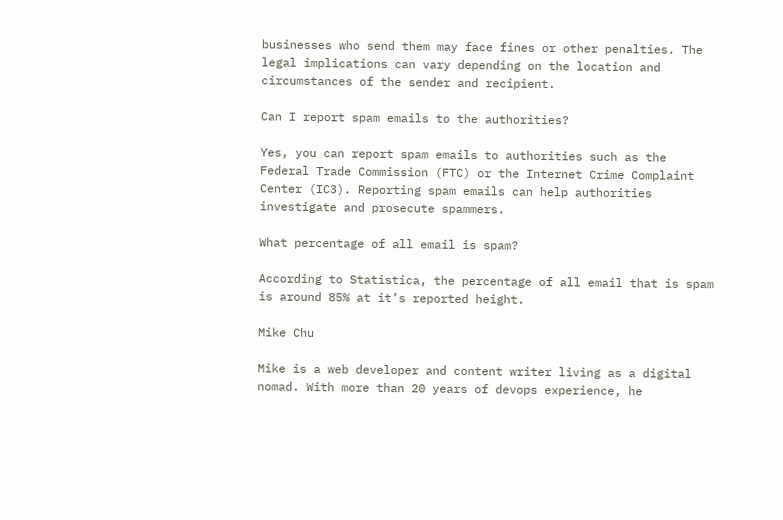businesses who send them may face fines or other penalties. The legal implications can vary depending on the location and circumstances of the sender and recipient.

Can I report spam emails to the authorities?

Yes, you can report spam emails to authorities such as the Federal Trade Commission (FTC) or the Internet Crime Complaint Center (IC3). Reporting spam emails can help authorities investigate and prosecute spammers.

What percentage of all email is spam?

According to Statistica, the percentage of all email that is spam is around 85% at it’s reported height.

Mike Chu

Mike is a web developer and content writer living as a digital nomad. With more than 20 years of devops experience, he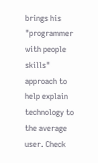brings his "programmer with people skills" approach to help explain technology to the average user. Check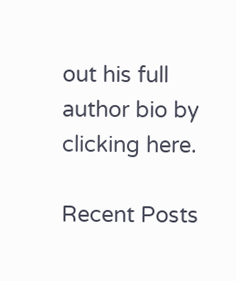out his full author bio by clicking here.

Recent Posts